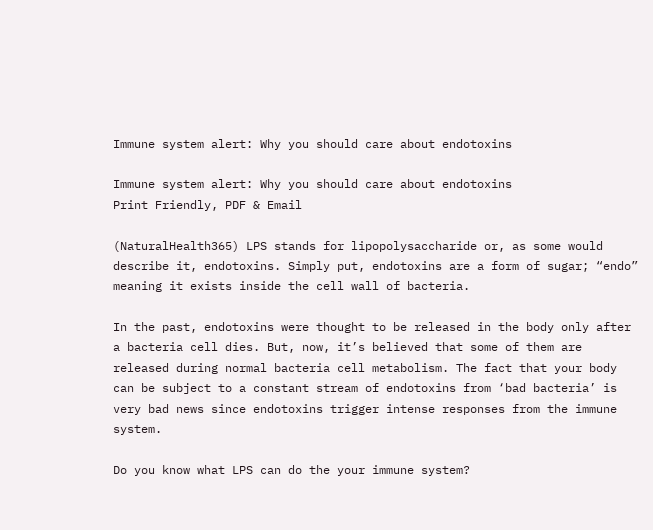Immune system alert: Why you should care about endotoxins

Immune system alert: Why you should care about endotoxins
Print Friendly, PDF & Email

(NaturalHealth365) LPS stands for lipopolysaccharide or, as some would describe it, endotoxins. Simply put, endotoxins are a form of sugar; “endo” meaning it exists inside the cell wall of bacteria.

In the past, endotoxins were thought to be released in the body only after a bacteria cell dies. But, now, it’s believed that some of them are released during normal bacteria cell metabolism. The fact that your body can be subject to a constant stream of endotoxins from ‘bad bacteria’ is very bad news since endotoxins trigger intense responses from the immune system.

Do you know what LPS can do the your immune system?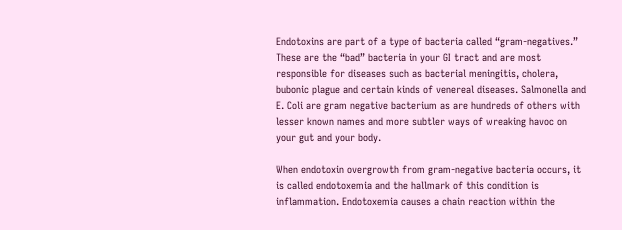Endotoxins are part of a type of bacteria called “gram-negatives.” These are the “bad” bacteria in your GI tract and are most responsible for diseases such as bacterial meningitis, cholera, bubonic plague and certain kinds of venereal diseases. Salmonella and E. Coli are gram negative bacterium as are hundreds of others with lesser known names and more subtler ways of wreaking havoc on your gut and your body.

When endotoxin overgrowth from gram-negative bacteria occurs, it is called endotoxemia and the hallmark of this condition is inflammation. Endotoxemia causes a chain reaction within the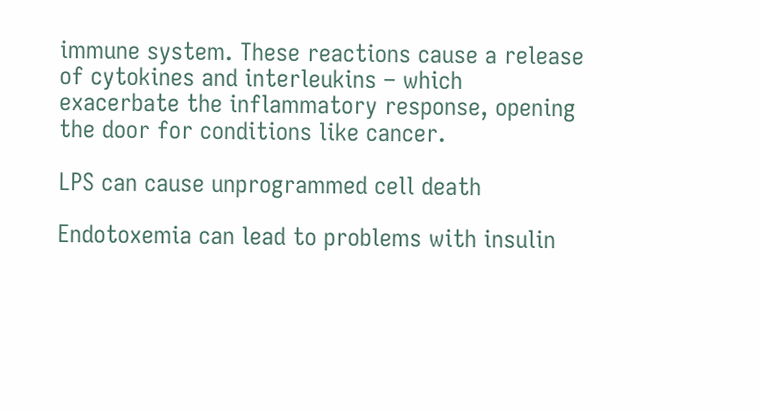immune system. These reactions cause a release of cytokines and interleukins – which exacerbate the inflammatory response, opening the door for conditions like cancer.

LPS can cause unprogrammed cell death

Endotoxemia can lead to problems with insulin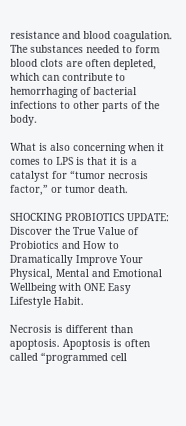resistance and blood coagulation. The substances needed to form blood clots are often depleted, which can contribute to hemorrhaging of bacterial infections to other parts of the body.

What is also concerning when it comes to LPS is that it is a catalyst for “tumor necrosis factor,” or tumor death.

SHOCKING PROBIOTICS UPDATE: Discover the True Value of Probiotics and How to Dramatically Improve Your Physical, Mental and Emotional Wellbeing with ONE Easy Lifestyle Habit.

Necrosis is different than apoptosis. Apoptosis is often called “programmed cell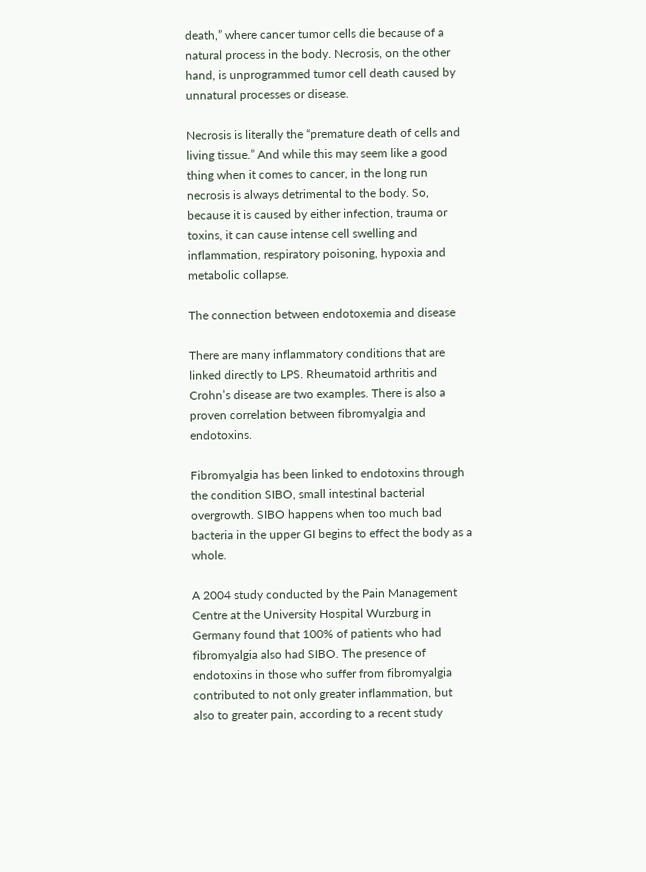death,” where cancer tumor cells die because of a natural process in the body. Necrosis, on the other hand, is unprogrammed tumor cell death caused by unnatural processes or disease.

Necrosis is literally the “premature death of cells and living tissue.” And while this may seem like a good thing when it comes to cancer, in the long run necrosis is always detrimental to the body. So, because it is caused by either infection, trauma or toxins, it can cause intense cell swelling and inflammation, respiratory poisoning, hypoxia and metabolic collapse.

The connection between endotoxemia and disease

There are many inflammatory conditions that are linked directly to LPS. Rheumatoid arthritis and Crohn’s disease are two examples. There is also a proven correlation between fibromyalgia and endotoxins.

Fibromyalgia has been linked to endotoxins through the condition SIBO, small intestinal bacterial overgrowth. SIBO happens when too much bad bacteria in the upper GI begins to effect the body as a whole.

A 2004 study conducted by the Pain Management Centre at the University Hospital Wurzburg in Germany found that 100% of patients who had fibromyalgia also had SIBO. The presence of endotoxins in those who suffer from fibromyalgia contributed to not only greater inflammation, but also to greater pain, according to a recent study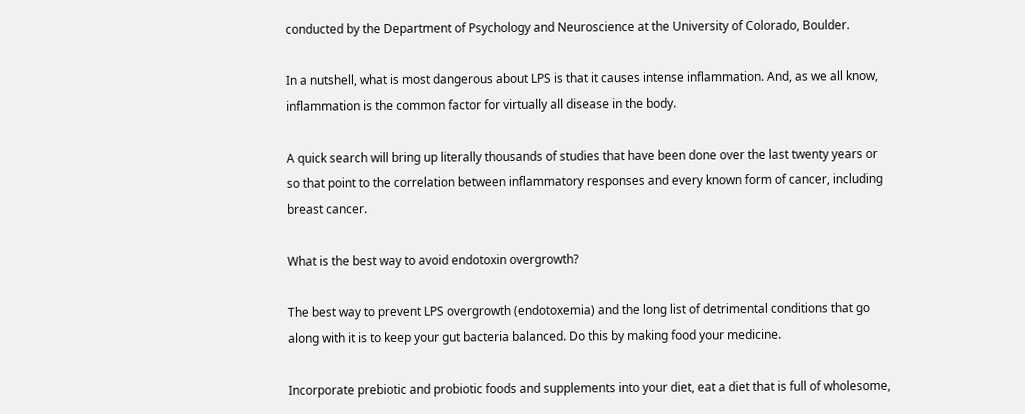conducted by the Department of Psychology and Neuroscience at the University of Colorado, Boulder.

In a nutshell, what is most dangerous about LPS is that it causes intense inflammation. And, as we all know, inflammation is the common factor for virtually all disease in the body.

A quick search will bring up literally thousands of studies that have been done over the last twenty years or so that point to the correlation between inflammatory responses and every known form of cancer, including breast cancer.

What is the best way to avoid endotoxin overgrowth?

The best way to prevent LPS overgrowth (endotoxemia) and the long list of detrimental conditions that go along with it is to keep your gut bacteria balanced. Do this by making food your medicine.

Incorporate prebiotic and probiotic foods and supplements into your diet, eat a diet that is full of wholesome,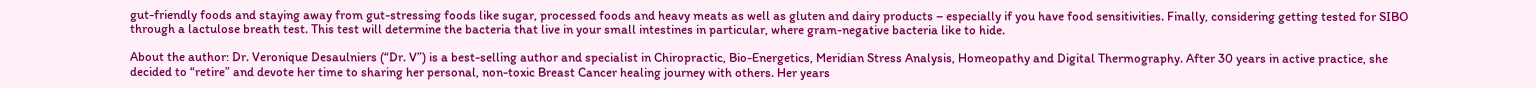gut-friendly foods and staying away from gut-stressing foods like sugar, processed foods and heavy meats as well as gluten and dairy products – especially if you have food sensitivities. Finally, considering getting tested for SIBO through a lactulose breath test. This test will determine the bacteria that live in your small intestines in particular, where gram-negative bacteria like to hide.

About the author: Dr. Veronique Desaulniers (“Dr. V”) is a best-selling author and specialist in Chiropractic, Bio-Energetics, Meridian Stress Analysis, Homeopathy and Digital Thermography. After 30 years in active practice, she decided to “retire” and devote her time to sharing her personal, non-toxic Breast Cancer healing journey with others. Her years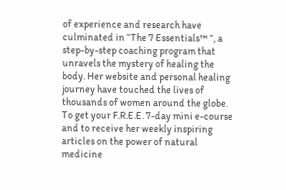of experience and research have culminated in “The 7 Essentials™ “, a step-by-step coaching program that unravels the mystery of healing the body. Her website and personal healing journey have touched the lives of thousands of women around the globe. To get your F.R.E.E. 7-day mini e-course and to receive her weekly inspiring articles on the power of natural medicine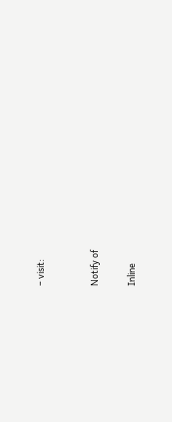– visit:


Notify of

Inline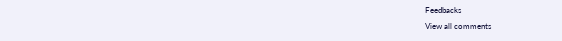Feedbacks
View all comments